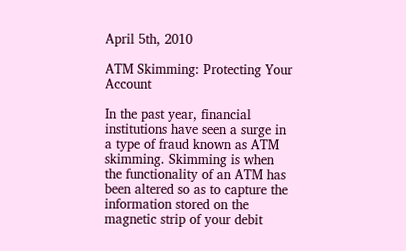April 5th, 2010

ATM Skimming: Protecting Your Account

In the past year, financial institutions have seen a surge in a type of fraud known as ATM skimming. Skimming is when the functionality of an ATM has been altered so as to capture the information stored on the magnetic strip of your debit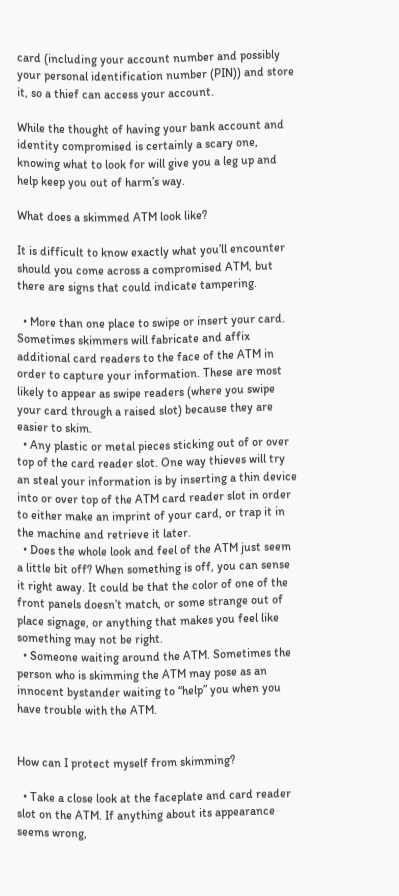card (including your account number and possibly your personal identification number (PIN)) and store it, so a thief can access your account.

While the thought of having your bank account and identity compromised is certainly a scary one, knowing what to look for will give you a leg up and help keep you out of harm’s way.

What does a skimmed ATM look like?

It is difficult to know exactly what you’ll encounter should you come across a compromised ATM, but there are signs that could indicate tampering.

  • More than one place to swipe or insert your card. Sometimes skimmers will fabricate and affix additional card readers to the face of the ATM in order to capture your information. These are most likely to appear as swipe readers (where you swipe your card through a raised slot) because they are easier to skim.
  • Any plastic or metal pieces sticking out of or over top of the card reader slot. One way thieves will try an steal your information is by inserting a thin device into or over top of the ATM card reader slot in order to either make an imprint of your card, or trap it in the machine and retrieve it later.
  • Does the whole look and feel of the ATM just seem a little bit off? When something is off, you can sense it right away. It could be that the color of one of the front panels doesn’t match, or some strange out of place signage, or anything that makes you feel like something may not be right.
  • Someone waiting around the ATM. Sometimes the person who is skimming the ATM may pose as an innocent bystander waiting to “help” you when you have trouble with the ATM.


How can I protect myself from skimming?

  • Take a close look at the faceplate and card reader slot on the ATM. If anything about its appearance seems wrong,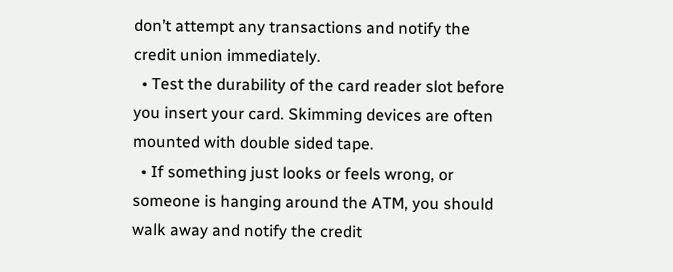don’t attempt any transactions and notify the credit union immediately.
  • Test the durability of the card reader slot before you insert your card. Skimming devices are often mounted with double sided tape.
  • If something just looks or feels wrong, or someone is hanging around the ATM, you should walk away and notify the credit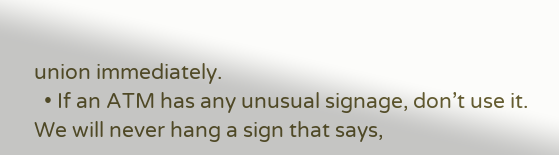union immediately.
  • If an ATM has any unusual signage, don’t use it. We will never hang a sign that says,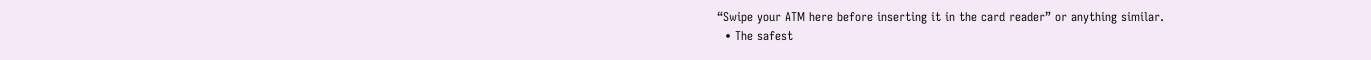“Swipe your ATM here before inserting it in the card reader” or anything similar.
  • The safest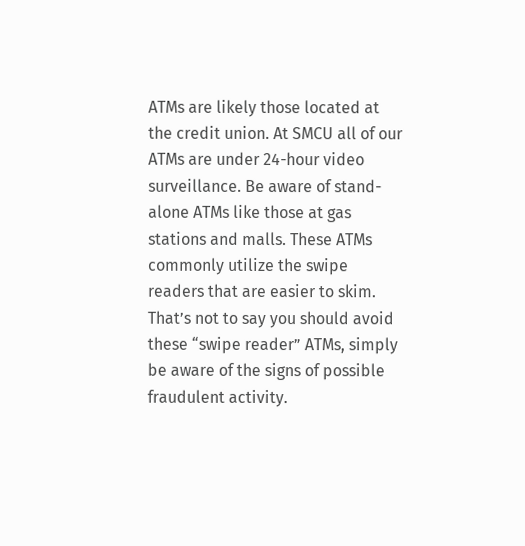ATMs are likely those located at the credit union. At SMCU all of our ATMs are under 24-hour video surveillance. Be aware of stand-alone ATMs like those at gas stations and malls. These ATMs commonly utilize the swipe readers that are easier to skim. That’s not to say you should avoid these “swipe reader” ATMs, simply be aware of the signs of possible fraudulent activity.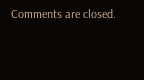Comments are closed.